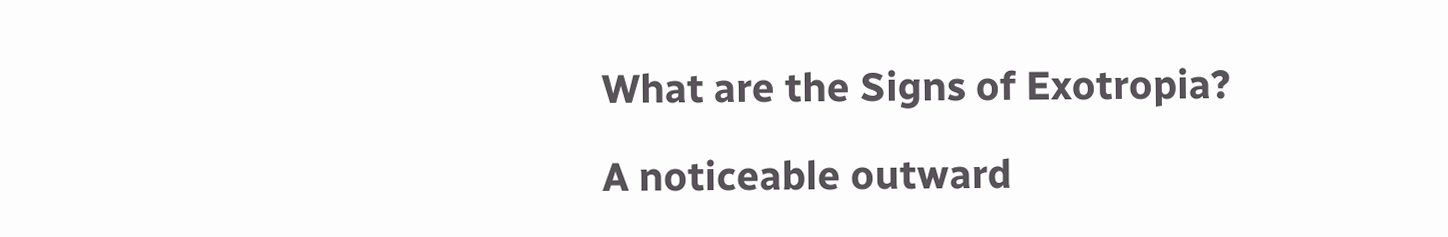What are the Signs of Exotropia?

A noticeable outward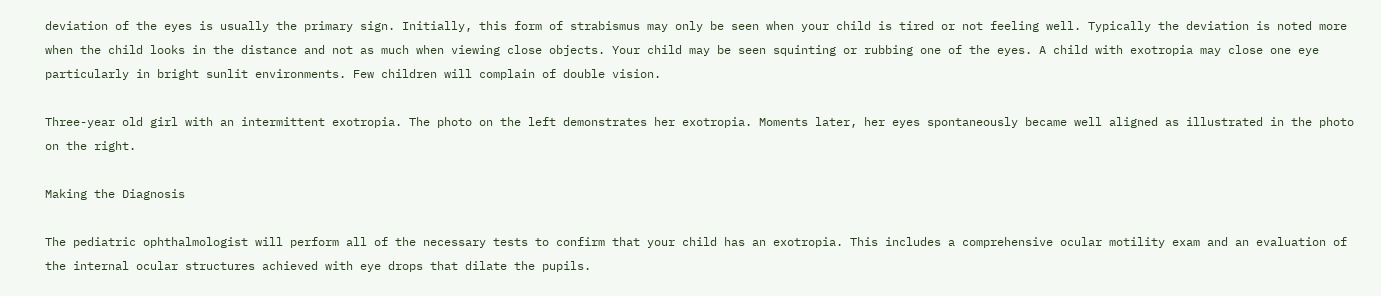deviation of the eyes is usually the primary sign. Initially, this form of strabismus may only be seen when your child is tired or not feeling well. Typically the deviation is noted more when the child looks in the distance and not as much when viewing close objects. Your child may be seen squinting or rubbing one of the eyes. A child with exotropia may close one eye particularly in bright sunlit environments. Few children will complain of double vision.

Three-year old girl with an intermittent exotropia. The photo on the left demonstrates her exotropia. Moments later, her eyes spontaneously became well aligned as illustrated in the photo on the right.

Making the Diagnosis

The pediatric ophthalmologist will perform all of the necessary tests to confirm that your child has an exotropia. This includes a comprehensive ocular motility exam and an evaluation of the internal ocular structures achieved with eye drops that dilate the pupils.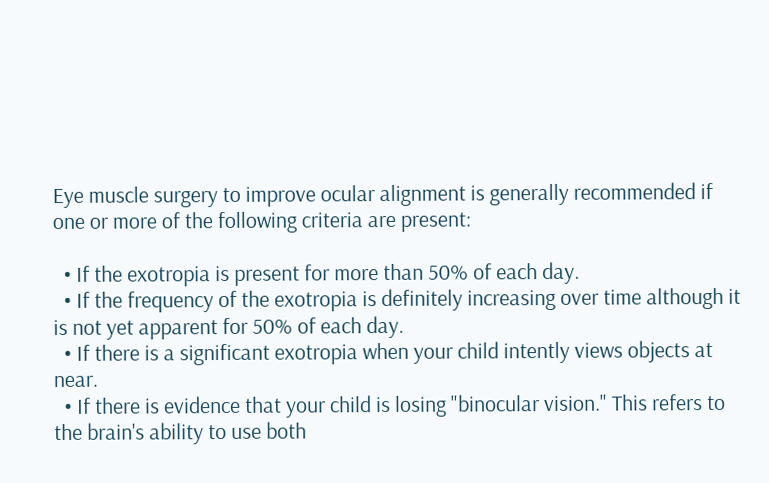Eye muscle surgery to improve ocular alignment is generally recommended if one or more of the following criteria are present:

  • If the exotropia is present for more than 50% of each day.
  • If the frequency of the exotropia is definitely increasing over time although it is not yet apparent for 50% of each day.
  • If there is a significant exotropia when your child intently views objects at near.
  • If there is evidence that your child is losing "binocular vision." This refers to the brain's ability to use both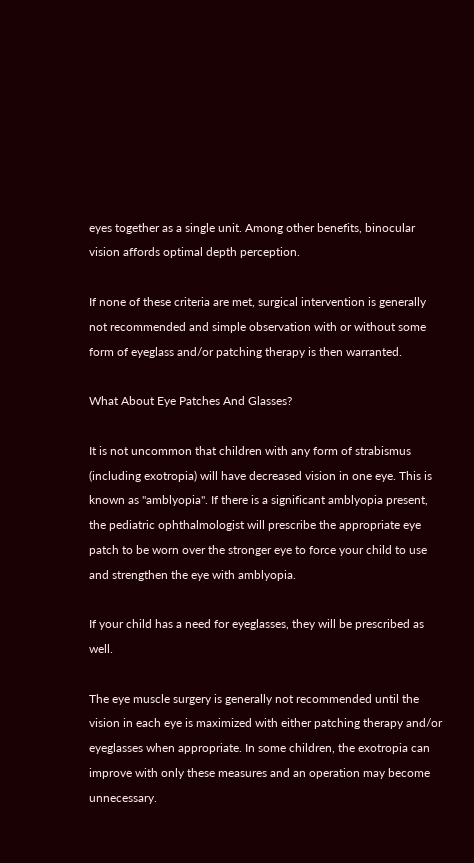eyes together as a single unit. Among other benefits, binocular vision affords optimal depth perception.

If none of these criteria are met, surgical intervention is generally not recommended and simple observation with or without some form of eyeglass and/or patching therapy is then warranted.

What About Eye Patches And Glasses?

It is not uncommon that children with any form of strabismus (including exotropia) will have decreased vision in one eye. This is known as "amblyopia". If there is a significant amblyopia present, the pediatric ophthalmologist will prescribe the appropriate eye patch to be worn over the stronger eye to force your child to use and strengthen the eye with amblyopia.

If your child has a need for eyeglasses, they will be prescribed as well.

The eye muscle surgery is generally not recommended until the vision in each eye is maximized with either patching therapy and/or eyeglasses when appropriate. In some children, the exotropia can improve with only these measures and an operation may become unnecessary.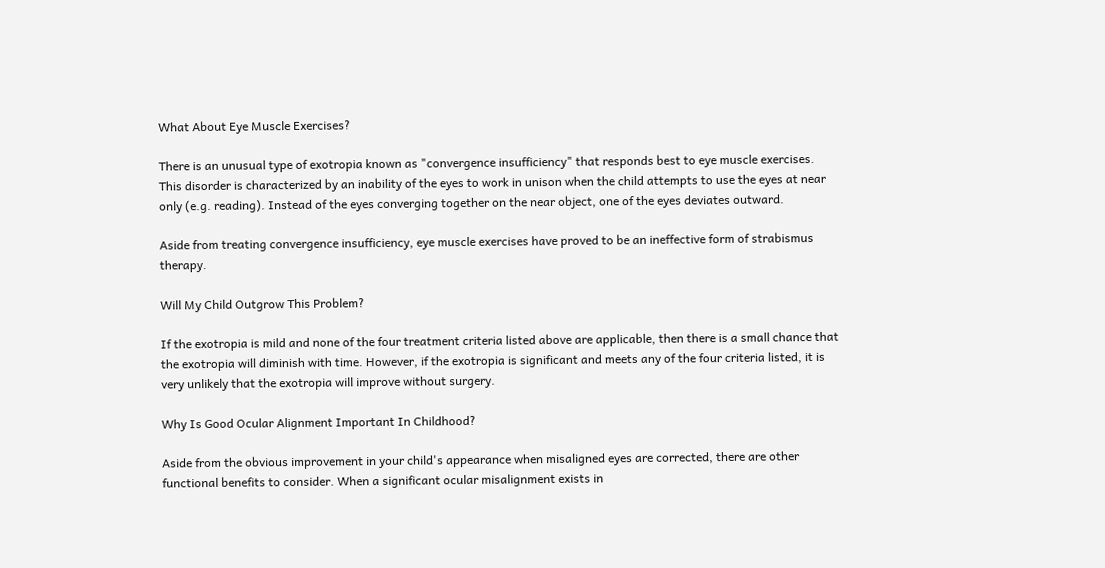What About Eye Muscle Exercises?

There is an unusual type of exotropia known as "convergence insufficiency" that responds best to eye muscle exercises. This disorder is characterized by an inability of the eyes to work in unison when the child attempts to use the eyes at near only (e.g. reading). Instead of the eyes converging together on the near object, one of the eyes deviates outward.

Aside from treating convergence insufficiency, eye muscle exercises have proved to be an ineffective form of strabismus therapy.

Will My Child Outgrow This Problem?

If the exotropia is mild and none of the four treatment criteria listed above are applicable, then there is a small chance that the exotropia will diminish with time. However, if the exotropia is significant and meets any of the four criteria listed, it is very unlikely that the exotropia will improve without surgery.

Why Is Good Ocular Alignment Important In Childhood?

Aside from the obvious improvement in your child's appearance when misaligned eyes are corrected, there are other functional benefits to consider. When a significant ocular misalignment exists in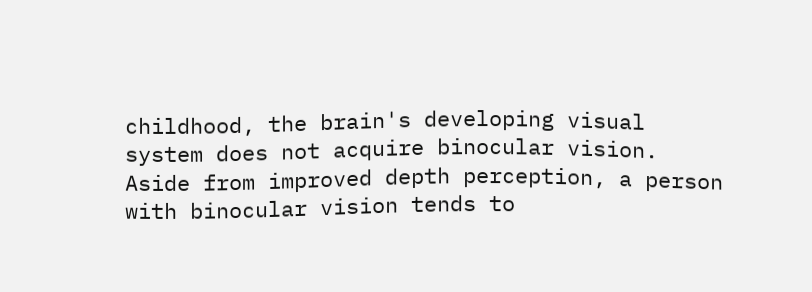childhood, the brain's developing visual system does not acquire binocular vision. Aside from improved depth perception, a person with binocular vision tends to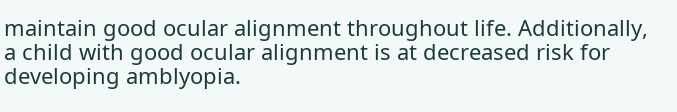maintain good ocular alignment throughout life. Additionally, a child with good ocular alignment is at decreased risk for developing amblyopia.